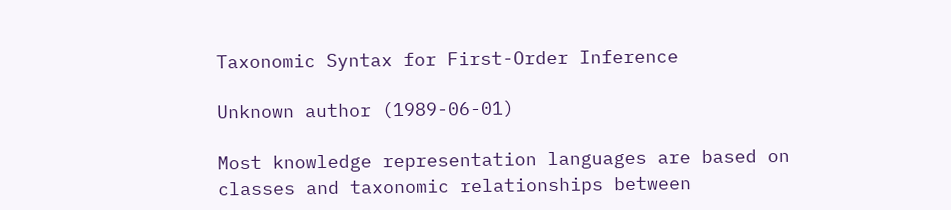Taxonomic Syntax for First-Order Inference

Unknown author (1989-06-01)

Most knowledge representation languages are based on classes and taxonomic relationships between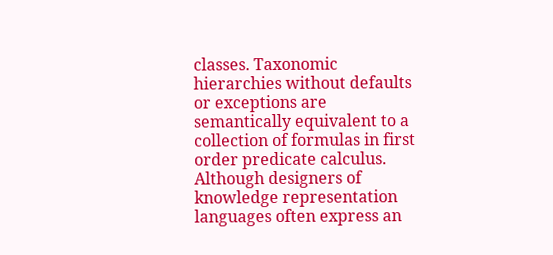classes. Taxonomic hierarchies without defaults or exceptions are semantically equivalent to a collection of formulas in first order predicate calculus. Although designers of knowledge representation languages often express an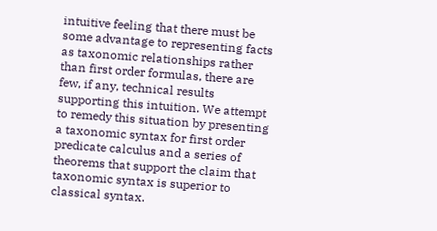intuitive feeling that there must be some advantage to representing facts as taxonomic relationships rather than first order formulas, there are few, if any, technical results supporting this intuition. We attempt to remedy this situation by presenting a taxonomic syntax for first order predicate calculus and a series of theorems that support the claim that taxonomic syntax is superior to classical syntax.